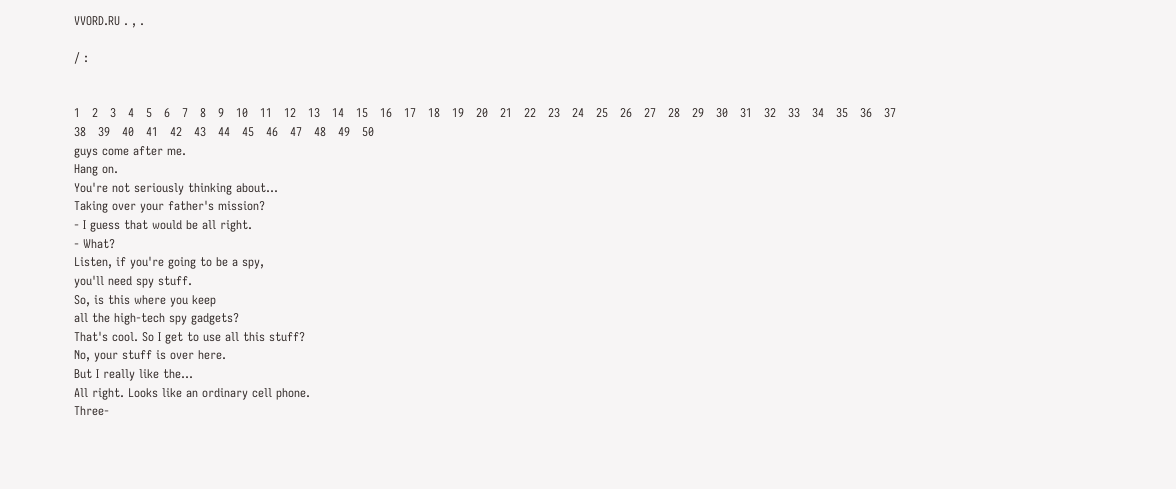VVORD.RU . , .

/ :


1   2   3   4   5   6   7   8   9   10   11   12   13   14   15   16   17   18   19   20   21   22   23   24   25   26   27   28   29   30   31   32   33   34   35   36   37   38   39   40   41   42   43   44   45   46   47   48   49   50
guys come after me.
Hang on.
You're not seriously thinking about...
Taking over your father's mission?
- I guess that would be all right.
- What?
Listen, if you're going to be a spy,
you'll need spy stuff.
So, is this where you keep
all the high-tech spy gadgets?
That's cool. So I get to use all this stuff?
No, your stuff is over here.
But I really like the...
All right. Looks like an ordinary cell phone.
Three-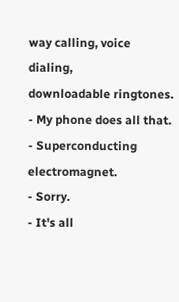way calling, voice dialing,
downloadable ringtones.
- My phone does all that.
- Superconducting electromagnet.
- Sorry.
- It's all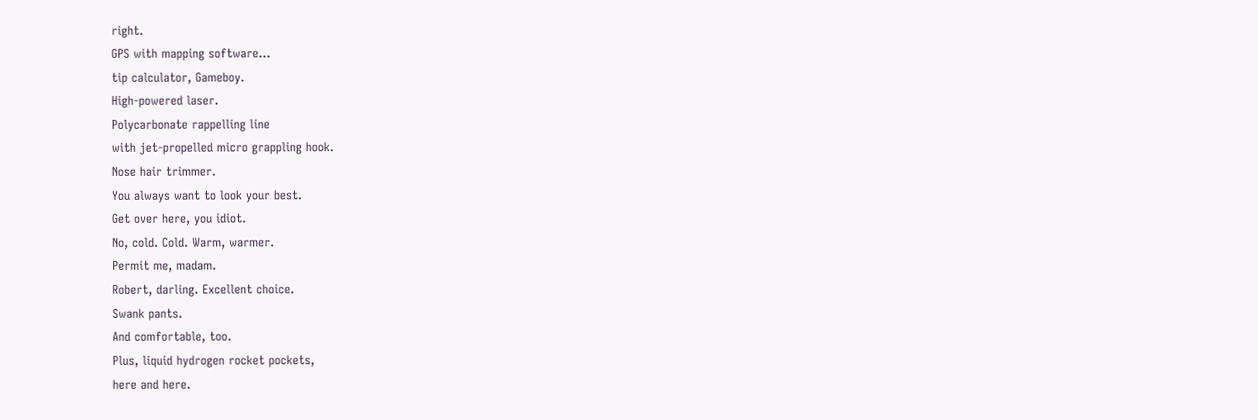right.
GPS with mapping software...
tip calculator, Gameboy.
High-powered laser.
Polycarbonate rappelling line
with jet-propelled micro grappling hook.
Nose hair trimmer.
You always want to look your best.
Get over here, you idiot.
No, cold. Cold. Warm, warmer.
Permit me, madam.
Robert, darling. Excellent choice.
Swank pants.
And comfortable, too.
Plus, liquid hydrogen rocket pockets,
here and here.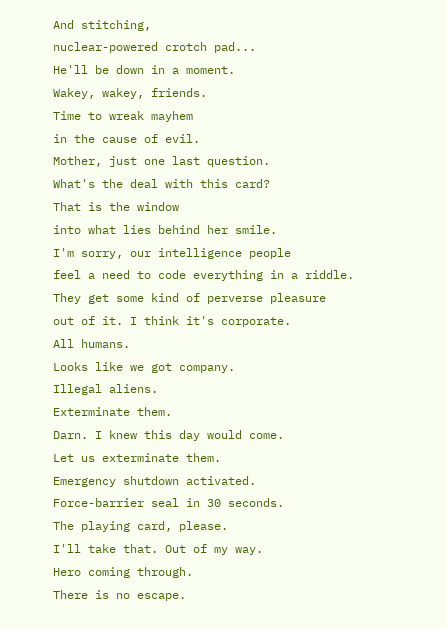And stitching,
nuclear-powered crotch pad...
He'll be down in a moment.
Wakey, wakey, friends.
Time to wreak mayhem
in the cause of evil.
Mother, just one last question.
What's the deal with this card?
That is the window
into what lies behind her smile.
I'm sorry, our intelligence people
feel a need to code everything in a riddle.
They get some kind of perverse pleasure
out of it. I think it's corporate.
All humans.
Looks like we got company.
Illegal aliens.
Exterminate them.
Darn. I knew this day would come.
Let us exterminate them.
Emergency shutdown activated.
Force-barrier seal in 30 seconds.
The playing card, please.
I'll take that. Out of my way.
Hero coming through.
There is no escape.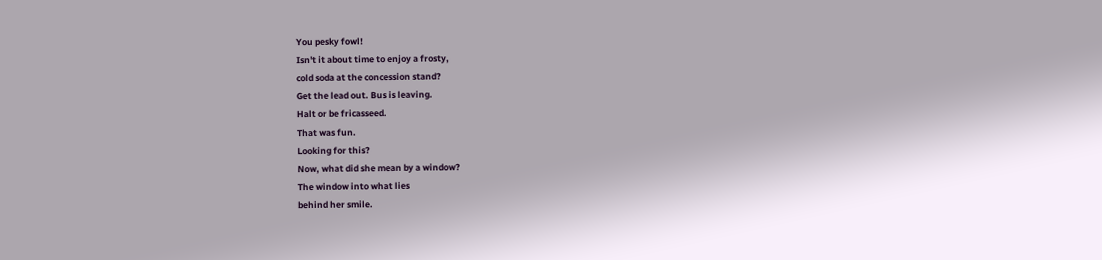You pesky fowl!
Isn't it about time to enjoy a frosty,
cold soda at the concession stand?
Get the lead out. Bus is leaving.
Halt or be fricasseed.
That was fun.
Looking for this?
Now, what did she mean by a window?
The window into what lies
behind her smile.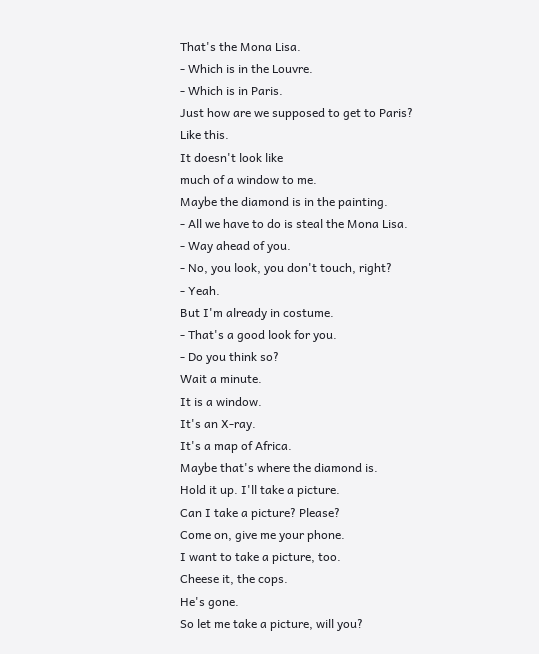That's the Mona Lisa.
- Which is in the Louvre.
- Which is in Paris.
Just how are we supposed to get to Paris?
Like this.
It doesn't look like
much of a window to me.
Maybe the diamond is in the painting.
- All we have to do is steal the Mona Lisa.
- Way ahead of you.
- No, you look, you don't touch, right?
- Yeah.
But I'm already in costume.
- That's a good look for you.
- Do you think so?
Wait a minute.
It is a window.
It's an X-ray.
It's a map of Africa.
Maybe that's where the diamond is.
Hold it up. I'll take a picture.
Can I take a picture? Please?
Come on, give me your phone.
I want to take a picture, too.
Cheese it, the cops.
He's gone.
So let me take a picture, will you?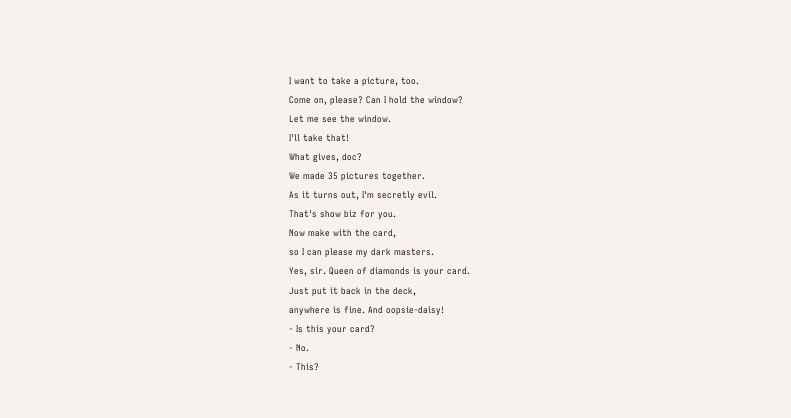I want to take a picture, too.
Come on, please? Can I hold the window?
Let me see the window.
I'll take that!
What gives, doc?
We made 35 pictures together.
As it turns out, I'm secretly evil.
That's show biz for you.
Now make with the card,
so I can please my dark masters.
Yes, sir. Queen of diamonds is your card.
Just put it back in the deck,
anywhere is fine. And oopsie-daisy!
- Is this your card?
- No.
- This?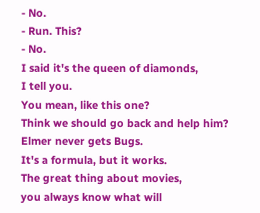- No.
- Run. This?
- No.
I said it's the queen of diamonds,
I tell you.
You mean, like this one?
Think we should go back and help him?
Elmer never gets Bugs.
It's a formula, but it works.
The great thing about movies,
you always know what will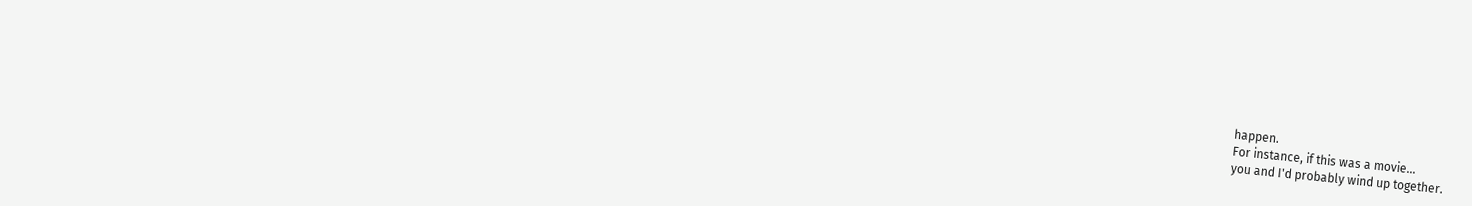happen.
For instance, if this was a movie...
you and I'd probably wind up together.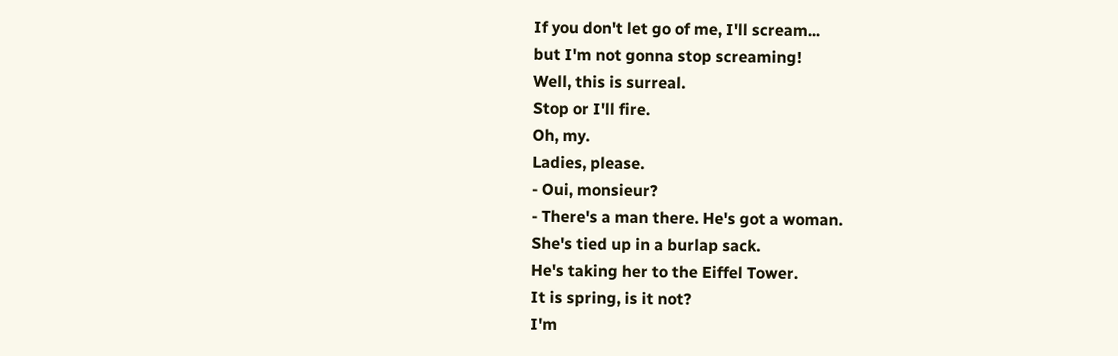If you don't let go of me, I'll scream...
but I'm not gonna stop screaming!
Well, this is surreal.
Stop or I'll fire.
Oh, my.
Ladies, please.
- Oui, monsieur?
- There's a man there. He's got a woman.
She's tied up in a burlap sack.
He's taking her to the Eiffel Tower.
It is spring, is it not?
I'm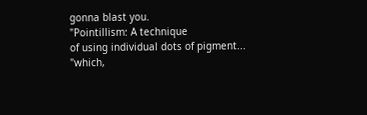gonna blast you.
"Pointillism: A technique
of using individual dots of pigment...
"which,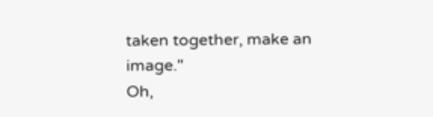taken together, make an image."
Oh,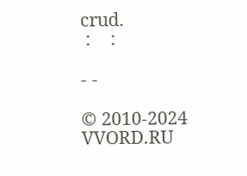crud.
 :    :

- -

© 2010-2024 VVORD.RU